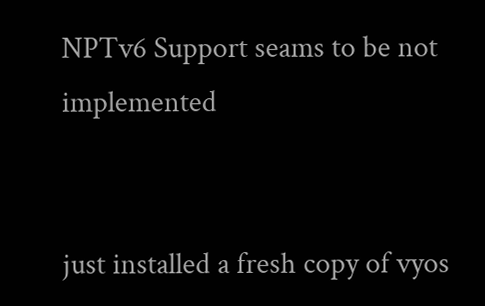NPTv6 Support seams to be not implemented


just installed a fresh copy of vyos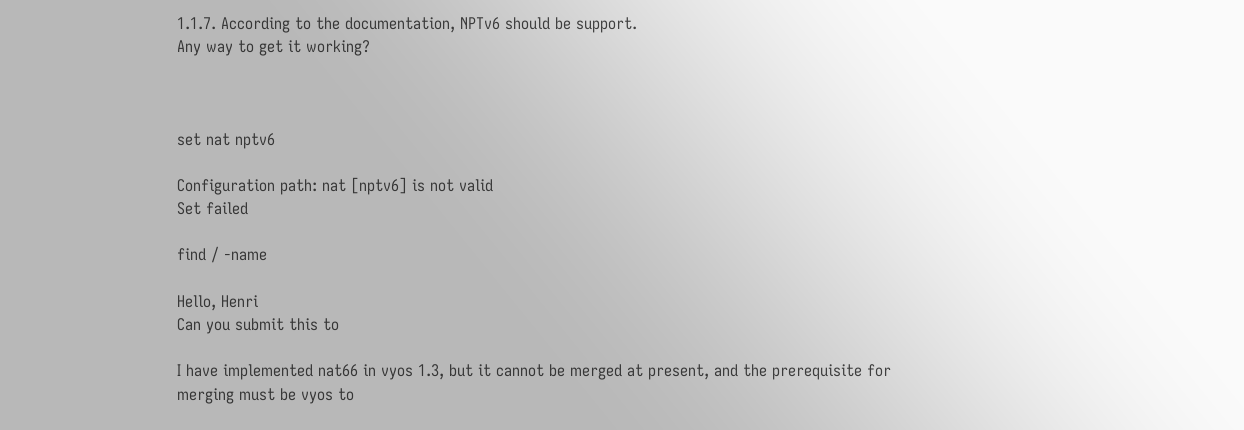1.1.7. According to the documentation, NPTv6 should be support.
Any way to get it working?



set nat nptv6

Configuration path: nat [nptv6] is not valid
Set failed

find / -name

Hello, Henri
Can you submit this to

I have implemented nat66 in vyos 1.3, but it cannot be merged at present, and the prerequisite for merging must be vyos to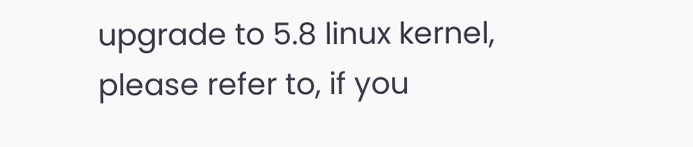upgrade to 5.8 linux kernel, please refer to, if you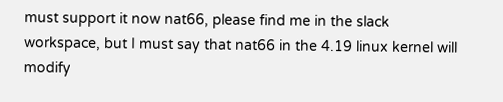must support it now nat66, please find me in the slack workspace, but I must say that nat66 in the 4.19 linux kernel will modify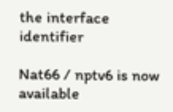the interface identifier

Nat66 / nptv6 is now available